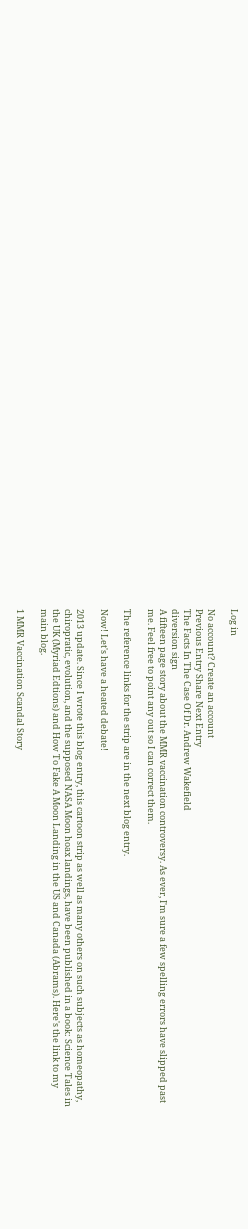Log in

No account? Create an account
Previous Entry Share Next Entry
The Facts In The Case Of Dr. Andrew Wakefield
diversion sign
A fifteen page story about the MMR vaccination controversy. As ever, I'm sure a few spelling errors have slipped past me. Feel free to point any out so I can correct them.

The reference links for the strip are in the next blog entry.

Now! Let's have a heated debate!

2013 update. Since I wrote this blog entry, this cartoon strip as well as many others on such subjects as homeopathy, chiropratic, evolution, and the supposed NASA Moon hoax landings, have been published in a book: Science Tales in the UK (Myriad Edtions) and How To Fake A Moon Landing in the US and Canada (Abrams). Here's the link to my main blog.

1 MMR Vaccination Scandal Story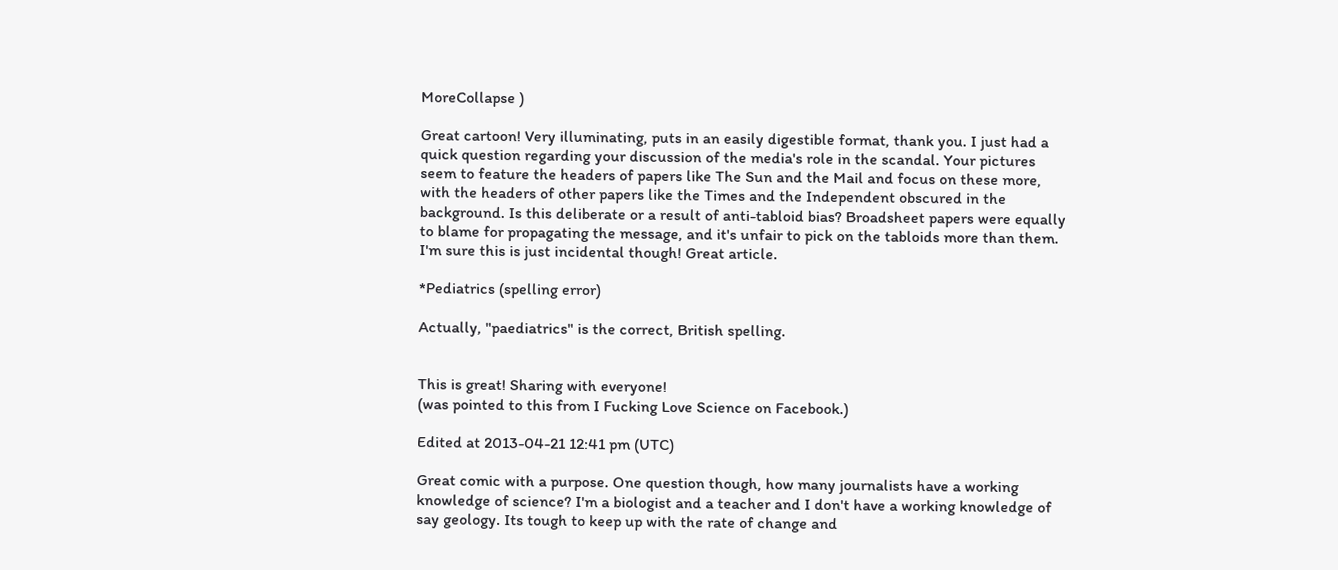MoreCollapse )

Great cartoon! Very illuminating, puts in an easily digestible format, thank you. I just had a quick question regarding your discussion of the media's role in the scandal. Your pictures seem to feature the headers of papers like The Sun and the Mail and focus on these more, with the headers of other papers like the Times and the Independent obscured in the background. Is this deliberate or a result of anti-tabloid bias? Broadsheet papers were equally to blame for propagating the message, and it's unfair to pick on the tabloids more than them. I'm sure this is just incidental though! Great article.

*Pediatrics (spelling error)

Actually, "paediatrics" is the correct, British spelling.


This is great! Sharing with everyone!
(was pointed to this from I Fucking Love Science on Facebook.)

Edited at 2013-04-21 12:41 pm (UTC)

Great comic with a purpose. One question though, how many journalists have a working knowledge of science? I'm a biologist and a teacher and I don't have a working knowledge of say geology. Its tough to keep up with the rate of change and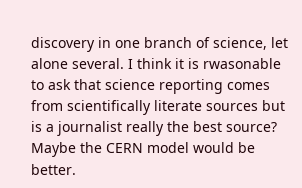discovery in one branch of science, let alone several. I think it is rwasonable to ask that science reporting comes from scientifically literate sources but is a journalist really the best source? Maybe the CERN model would be better.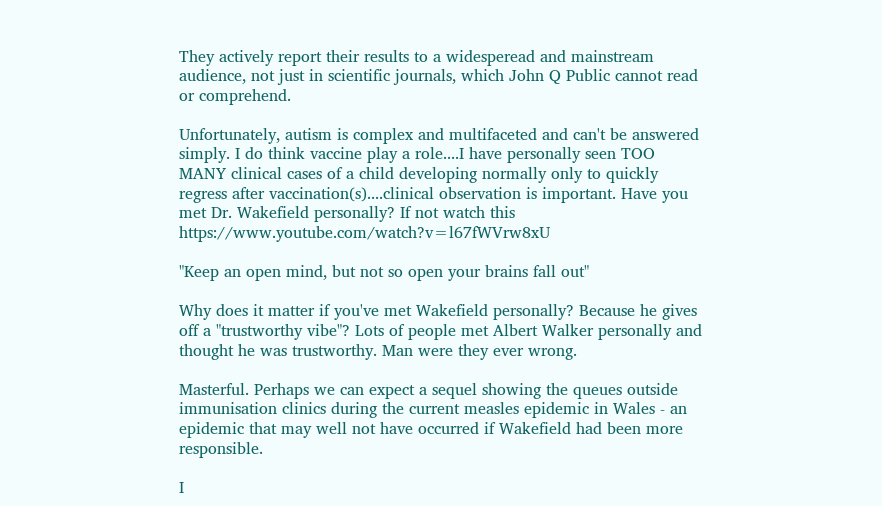They actively report their results to a widesperead and mainstream audience, not just in scientific journals, which John Q Public cannot read or comprehend.

Unfortunately, autism is complex and multifaceted and can't be answered simply. I do think vaccine play a role....I have personally seen TOO MANY clinical cases of a child developing normally only to quickly regress after vaccination(s)....clinical observation is important. Have you met Dr. Wakefield personally? If not watch this https://www.youtube.com/watch?v=l67fWVrw8xU

"Keep an open mind, but not so open your brains fall out"

Why does it matter if you've met Wakefield personally? Because he gives off a "trustworthy vibe"? Lots of people met Albert Walker personally and thought he was trustworthy. Man were they ever wrong.

Masterful. Perhaps we can expect a sequel showing the queues outside immunisation clinics during the current measles epidemic in Wales - an epidemic that may well not have occurred if Wakefield had been more responsible.

I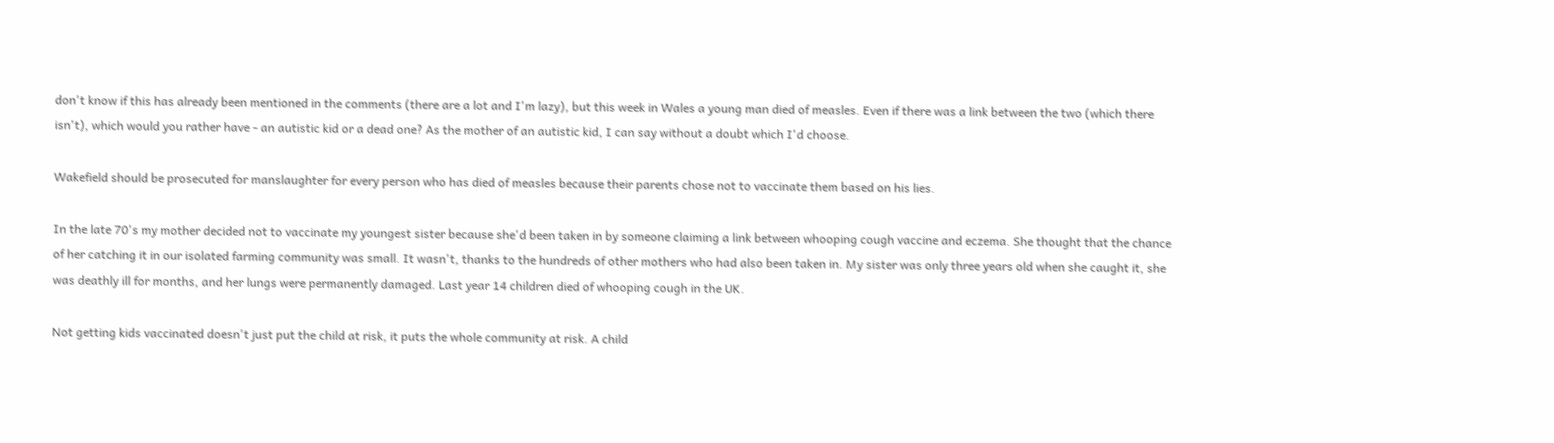don't know if this has already been mentioned in the comments (there are a lot and I'm lazy), but this week in Wales a young man died of measles. Even if there was a link between the two (which there isn't), which would you rather have - an autistic kid or a dead one? As the mother of an autistic kid, I can say without a doubt which I'd choose.

Wakefield should be prosecuted for manslaughter for every person who has died of measles because their parents chose not to vaccinate them based on his lies.

In the late 70's my mother decided not to vaccinate my youngest sister because she'd been taken in by someone claiming a link between whooping cough vaccine and eczema. She thought that the chance of her catching it in our isolated farming community was small. It wasn't, thanks to the hundreds of other mothers who had also been taken in. My sister was only three years old when she caught it, she was deathly ill for months, and her lungs were permanently damaged. Last year 14 children died of whooping cough in the UK.

Not getting kids vaccinated doesn't just put the child at risk, it puts the whole community at risk. A child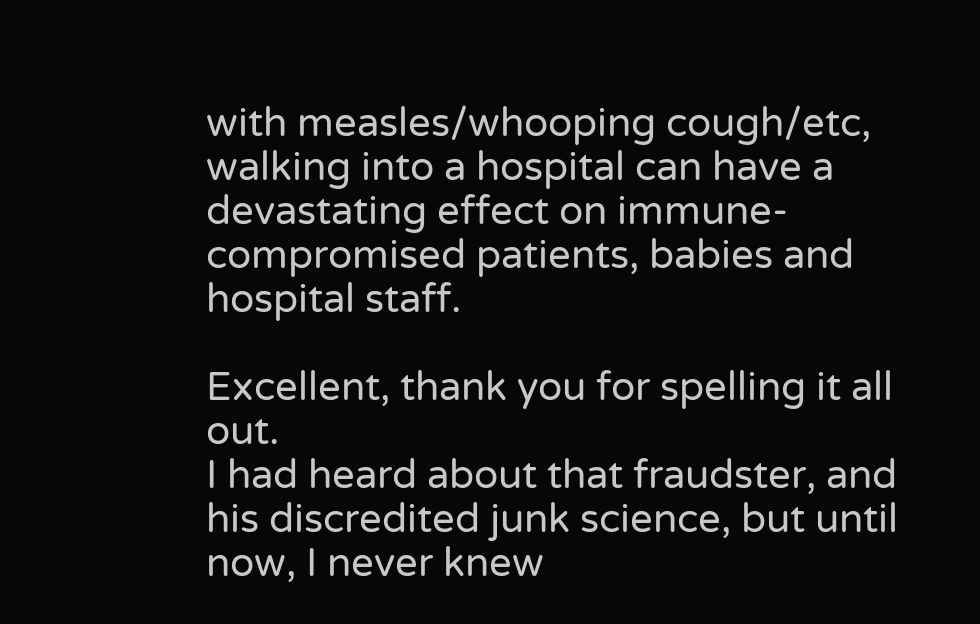with measles/whooping cough/etc, walking into a hospital can have a devastating effect on immune-compromised patients, babies and hospital staff.

Excellent, thank you for spelling it all out.
I had heard about that fraudster, and his discredited junk science, but until now, I never knew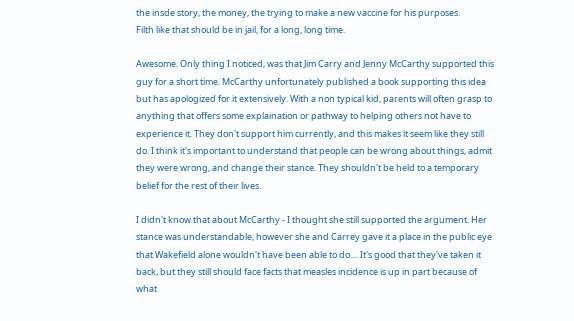the insde story, the money, the trying to make a new vaccine for his purposes.
Filth like that should be in jail, for a long, long time.

Awesome. Only thing I noticed, was that Jim Carry and Jenny McCarthy supported this guy for a short time. McCarthy unfortunately published a book supporting this idea but has apologized for it extensively. With a non typical kid, parents will often grasp to anything that offers some explaination or pathway to helping others not have to experience it. They don't support him currently, and this makes it seem like they still do. I think it's important to understand that people can be wrong about things, admit they were wrong, and change their stance. They shouldn't be held to a temporary belief for the rest of their lives.

I didn't know that about McCarthy - I thought she still supported the argument. Her stance was understandable, however she and Carrey gave it a place in the public eye that Wakefield alone wouldn't have been able to do.... It's good that they've taken it back, but they still should face facts that measles incidence is up in part because of what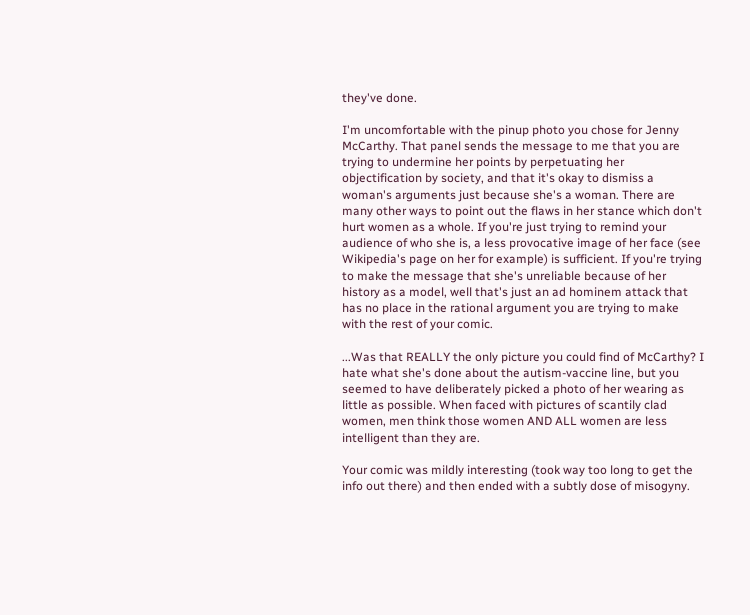they've done.

I'm uncomfortable with the pinup photo you chose for Jenny McCarthy. That panel sends the message to me that you are trying to undermine her points by perpetuating her objectification by society, and that it's okay to dismiss a woman's arguments just because she's a woman. There are many other ways to point out the flaws in her stance which don't hurt women as a whole. If you're just trying to remind your audience of who she is, a less provocative image of her face (see Wikipedia's page on her for example) is sufficient. If you're trying to make the message that she's unreliable because of her history as a model, well that's just an ad hominem attack that has no place in the rational argument you are trying to make with the rest of your comic.

...Was that REALLY the only picture you could find of McCarthy? I hate what she's done about the autism-vaccine line, but you seemed to have deliberately picked a photo of her wearing as little as possible. When faced with pictures of scantily clad women, men think those women AND ALL women are less intelligent than they are.

Your comic was mildly interesting (took way too long to get the info out there) and then ended with a subtly dose of misogyny.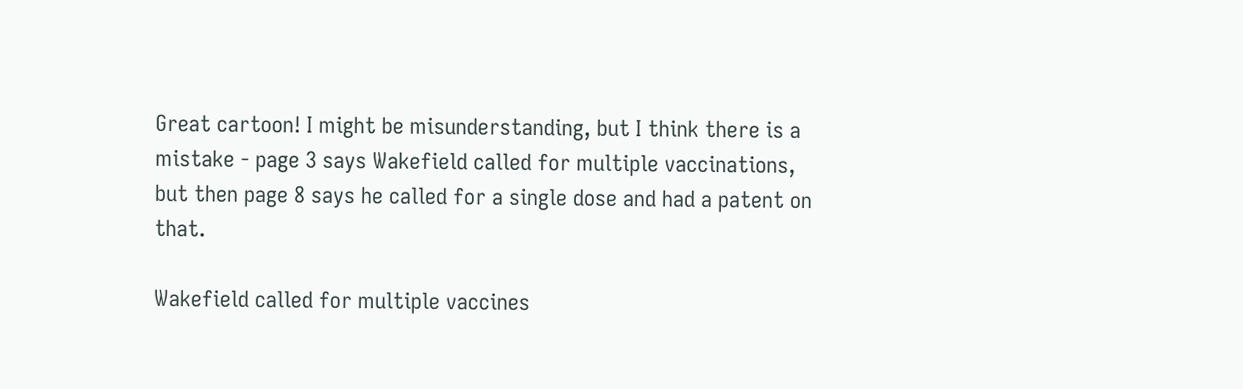Great cartoon! I might be misunderstanding, but I think there is a mistake - page 3 says Wakefield called for multiple vaccinations, but then page 8 says he called for a single dose and had a patent on that.

Wakefield called for multiple vaccines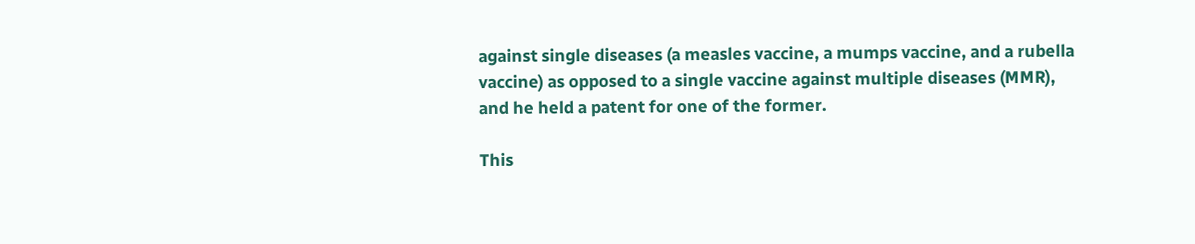against single diseases (a measles vaccine, a mumps vaccine, and a rubella vaccine) as opposed to a single vaccine against multiple diseases (MMR), and he held a patent for one of the former.

This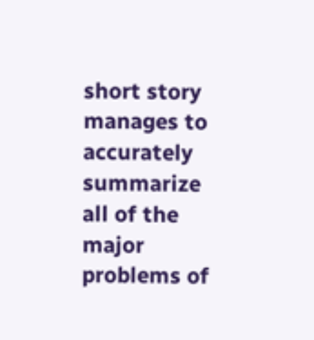short story manages to accurately summarize all of the major problems of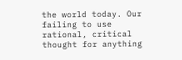the world today. Our failing to use rational, critical thought for anything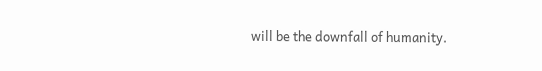will be the downfall of humanity.